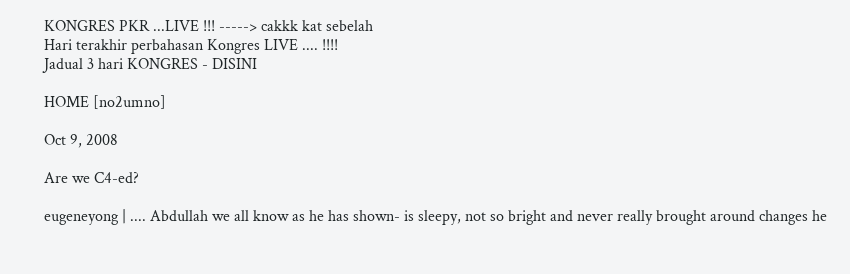KONGRES PKR ...LIVE !!! -----> cakkk kat sebelah
Hari terakhir perbahasan Kongres LIVE .... !!!!
Jadual 3 hari KONGRES - DISINI

HOME [no2umno]

Oct 9, 2008

Are we C4-ed?

eugeneyong | .... Abdullah we all know as he has shown- is sleepy, not so bright and never really brought around changes he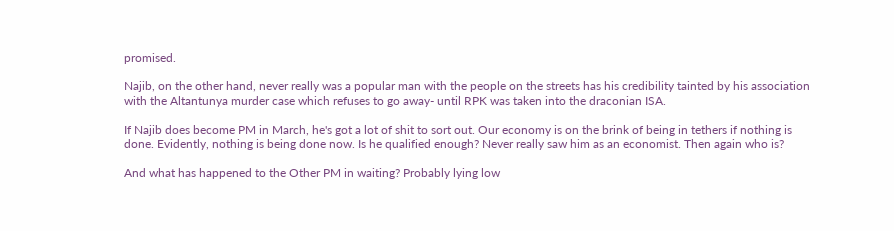promised.

Najib, on the other hand, never really was a popular man with the people on the streets has his credibility tainted by his association with the Altantunya murder case which refuses to go away- until RPK was taken into the draconian ISA.

If Najib does become PM in March, he's got a lot of shit to sort out. Our economy is on the brink of being in tethers if nothing is done. Evidently, nothing is being done now. Is he qualified enough? Never really saw him as an economist. Then again who is?

And what has happened to the Other PM in waiting? Probably lying low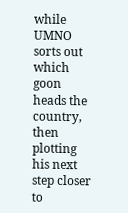while UMNO sorts out which goon heads the country, then plotting his next step closer to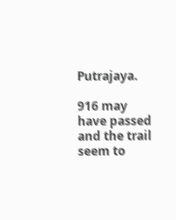Putrajaya.

916 may have passed and the trail seem to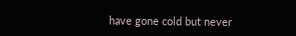have gone cold but never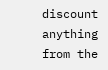discount anything from the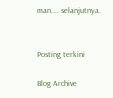man.... selanjutnya.


Posting terkini

Blog Archive